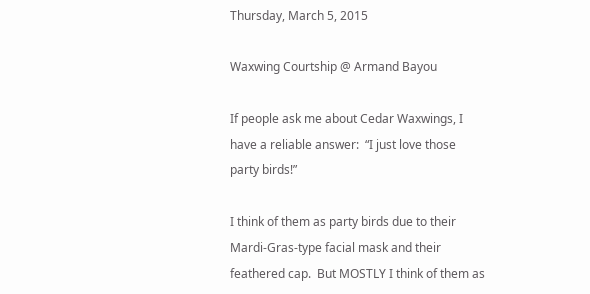Thursday, March 5, 2015

Waxwing Courtship @ Armand Bayou

If people ask me about Cedar Waxwings, I have a reliable answer:  “I just love those party birds!”

I think of them as party birds due to their Mardi-Gras-type facial mask and their feathered cap.  But MOSTLY I think of them as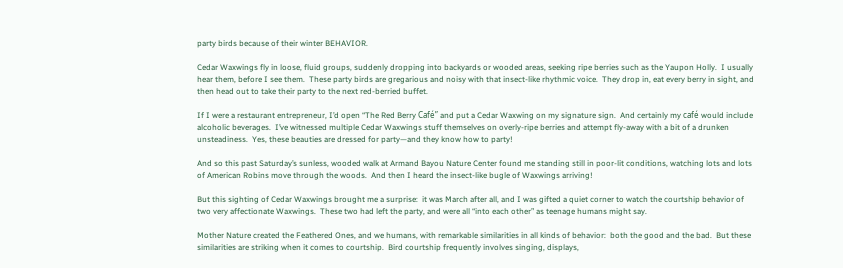party birds because of their winter BEHAVIOR.

Cedar Waxwings fly in loose, fluid groups, suddenly dropping into backyards or wooded areas, seeking ripe berries such as the Yaupon Holly.  I usually hear them, before I see them.  These party birds are gregarious and noisy with that insect-like rhythmic voice.  They drop in, eat every berry in sight, and then head out to take their party to the next red-berried buffet.

If I were a restaurant entrepreneur, I’d open “The Red Berry Café” and put a Cedar Waxwing on my signature sign.  And certainly my café would include alcoholic beverages.  I’ve witnessed multiple Cedar Waxwings stuff themselves on overly-ripe berries and attempt fly-away with a bit of a drunken unsteadiness.  Yes, these beauties are dressed for party—and they know how to party!

And so this past Saturday’s sunless, wooded walk at Armand Bayou Nature Center found me standing still in poor-lit conditions, watching lots and lots of American Robins move through the woods.  And then I heard the insect-like bugle of Waxwings arriving!

But this sighting of Cedar Waxwings brought me a surprise:  it was March after all, and I was gifted a quiet corner to watch the courtship behavior of two very affectionate Waxwings.  These two had left the party, and were all “into each other” as teenage humans might say.

Mother Nature created the Feathered Ones, and we humans, with remarkable similarities in all kinds of behavior:  both the good and the bad.  But these similarities are striking when it comes to courtship.  Bird courtship frequently involves singing, displays,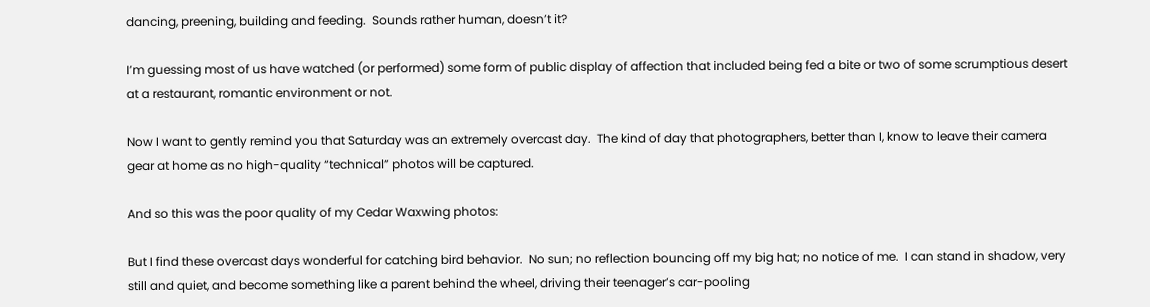dancing, preening, building and feeding.  Sounds rather human, doesn’t it?

I’m guessing most of us have watched (or performed) some form of public display of affection that included being fed a bite or two of some scrumptious desert at a restaurant, romantic environment or not.

Now I want to gently remind you that Saturday was an extremely overcast day.  The kind of day that photographers, better than I, know to leave their camera gear at home as no high-quality “technical” photos will be captured.

And so this was the poor quality of my Cedar Waxwing photos:

But I find these overcast days wonderful for catching bird behavior.  No sun; no reflection bouncing off my big hat; no notice of me.  I can stand in shadow, very still and quiet, and become something like a parent behind the wheel, driving their teenager’s car-pooling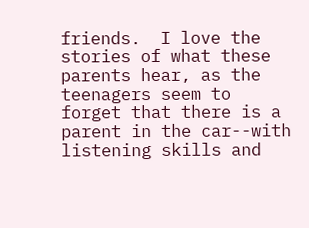friends.  I love the stories of what these parents hear, as the teenagers seem to forget that there is a parent in the car--with listening skills and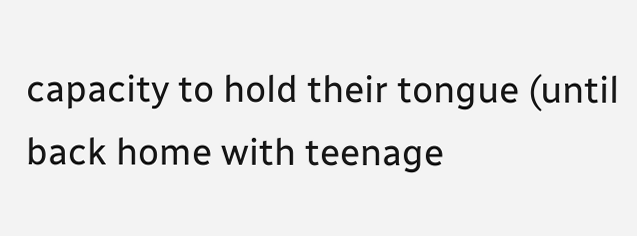capacity to hold their tongue (until back home with teenage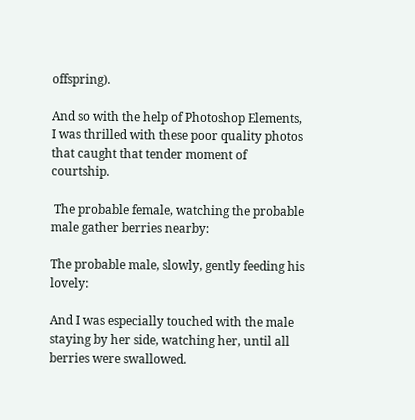offspring).

And so with the help of Photoshop Elements, I was thrilled with these poor quality photos that caught that tender moment of courtship.

 The probable female, watching the probable male gather berries nearby:

The probable male, slowly, gently feeding his lovely:

And I was especially touched with the male staying by her side, watching her, until all berries were swallowed.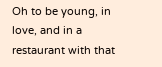Oh to be young, in love, and in a restaurant with that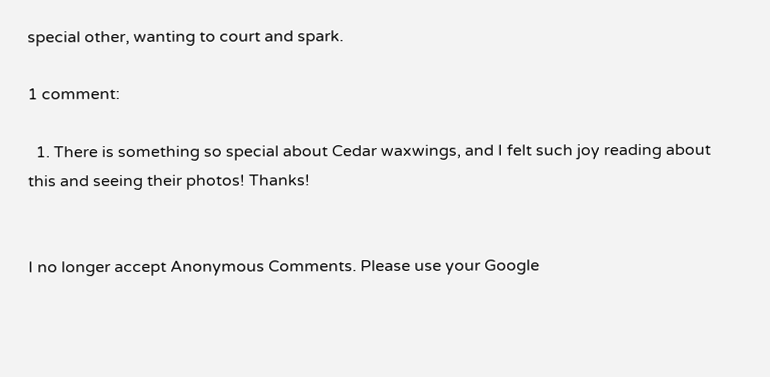special other, wanting to court and spark.

1 comment:

  1. There is something so special about Cedar waxwings, and I felt such joy reading about this and seeing their photos! Thanks!


I no longer accept Anonymous Comments. Please use your Google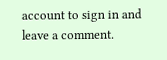account to sign in and leave a comment.